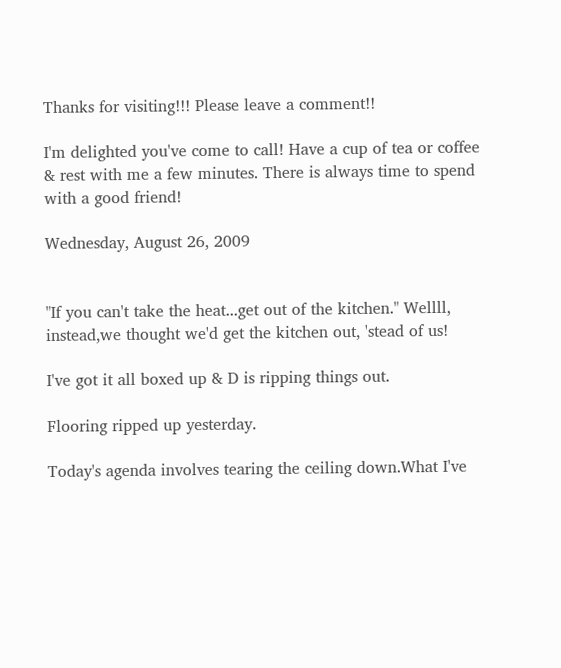Thanks for visiting!!! Please leave a comment!!

I'm delighted you've come to call! Have a cup of tea or coffee & rest with me a few minutes. There is always time to spend with a good friend!

Wednesday, August 26, 2009


"If you can't take the heat...get out of the kitchen." Wellll, instead,we thought we'd get the kitchen out, 'stead of us!

I've got it all boxed up & D is ripping things out.

Flooring ripped up yesterday.

Today's agenda involves tearing the ceiling down.What I've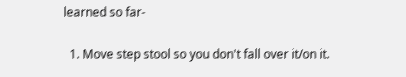learned so far-

  1. Move step stool so you don't fall over it/on it.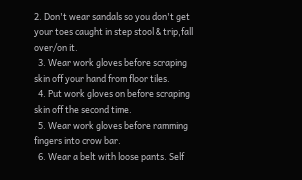2. Don't wear sandals so you don't get your toes caught in step stool & trip,fall over/on it.
  3. Wear work gloves before scraping skin off your hand from floor tiles.
  4. Put work gloves on before scraping skin off the second time.
  5. Wear work gloves before ramming fingers into crow bar.
  6. Wear a belt with loose pants. Self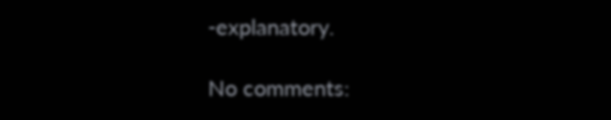-explanatory.

No comments: